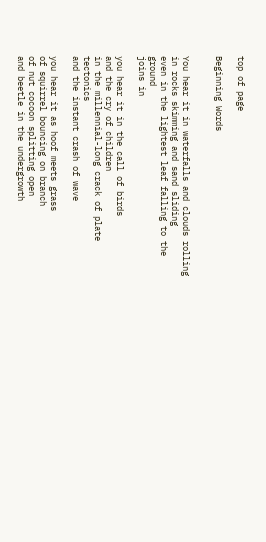top of page

Beginning Words


You hear it in waterfalls and clouds rolling
in rocks skimming and sand sliding
even in the lightest leaf falling to the ground
joins in

you hear it in the call of birds
and the cry of children
in the millennial-long crack of plate tectonics
and the instant crash of wave

you hear it as hoof meets grass
of squirrel bouncing on branch
of nut cocoon splitting open
and beetle in the undergrowth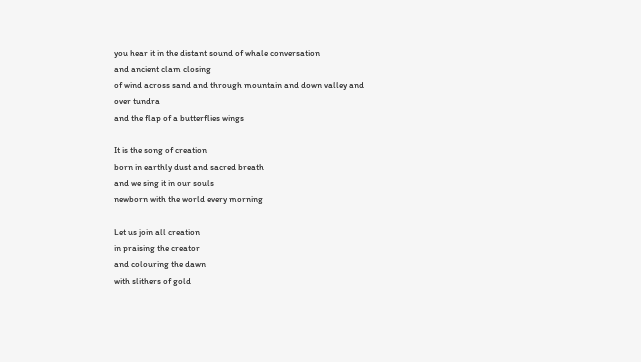you hear it in the distant sound of whale conversation
and ancient clam closing
of wind across sand and through mountain and down valley and over tundra
and the flap of a butterflies wings

It is the song of creation
born in earthly dust and sacred breath
and we sing it in our souls
newborn with the world every morning

Let us join all creation
in praising the creator
and colouring the dawn
with slithers of gold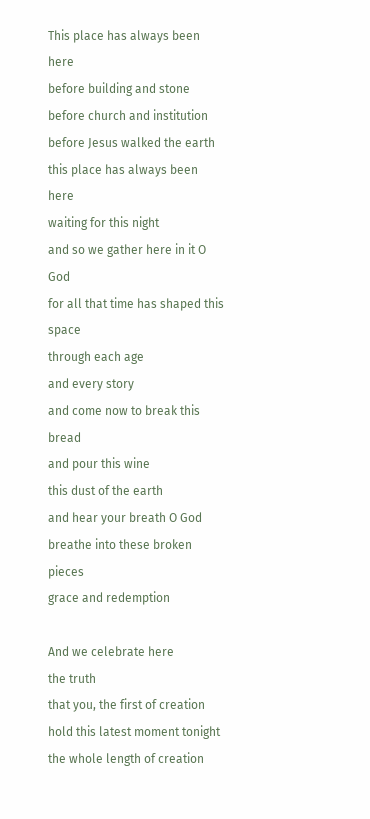This place has always been here
before building and stone
before church and institution
before Jesus walked the earth
this place has always been here
waiting for this night
and so we gather here in it O God
for all that time has shaped this space
through each age
and every story
and come now to break this bread
and pour this wine
this dust of the earth
and hear your breath O God
breathe into these broken pieces
grace and redemption

And we celebrate here
the truth
that you, the first of creation
hold this latest moment tonight
the whole length of creation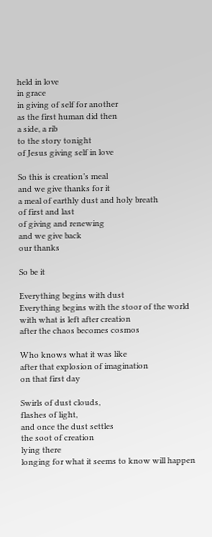held in love
in grace
in giving of self for another
as the first human did then
a side, a rib
to the story tonight
of Jesus giving self in love

So this is creation’s meal
and we give thanks for it
a meal of earthly dust and holy breath
of first and last
of giving and renewing
and we give back
our thanks

So be it

Everything begins with dust
Everything begins with the stoor of the world
with what is left after creation
after the chaos becomes cosmos

Who knows what it was like
after that explosion of imagination
on that first day

Swirls of dust clouds,
flashes of light,
and once the dust settles
the soot of creation
lying there
longing for what it seems to know will happen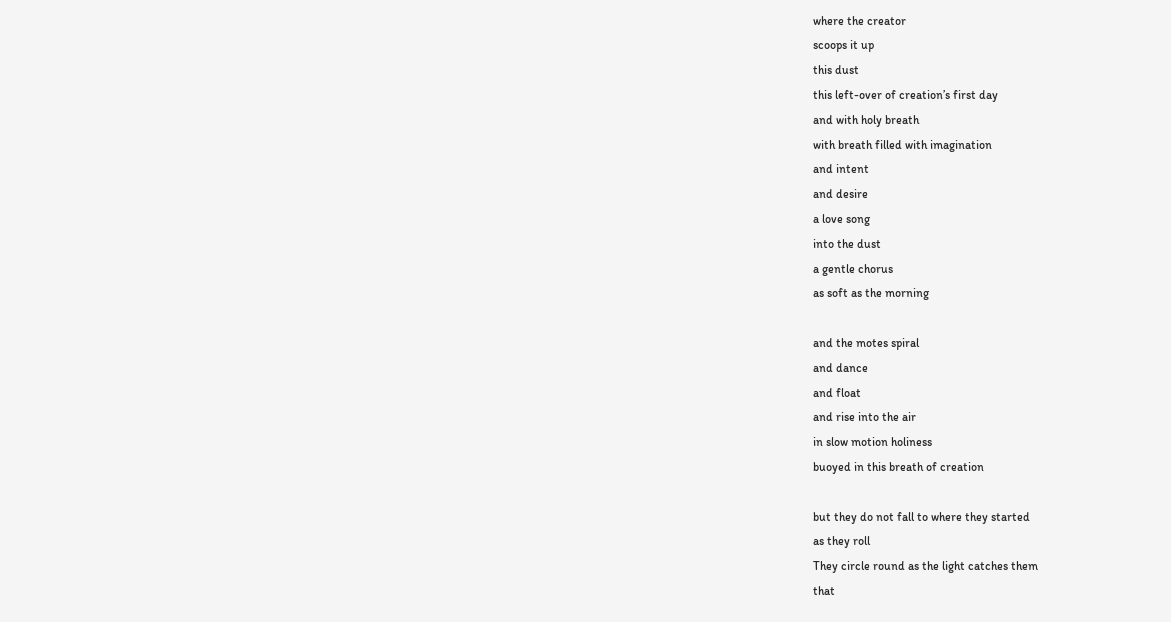where the creator
scoops it up
this dust
this left-over of creation’s first day
and with holy breath
with breath filled with imagination
and intent
and desire
a love song
into the dust
a gentle chorus
as soft as the morning

and the motes spiral
and dance
and float
and rise into the air
in slow motion holiness
buoyed in this breath of creation

but they do not fall to where they started
as they roll
They circle round as the light catches them
that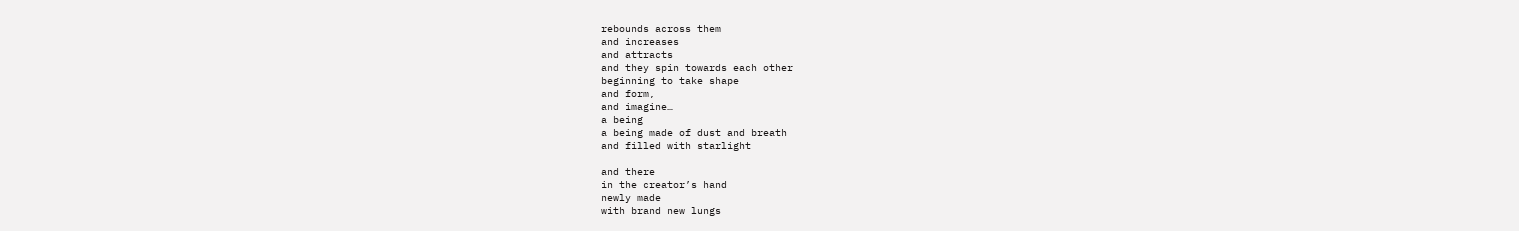rebounds across them
and increases
and attracts
and they spin towards each other
beginning to take shape
and form,
and imagine…
a being
a being made of dust and breath
and filled with starlight

and there
in the creator’s hand
newly made
with brand new lungs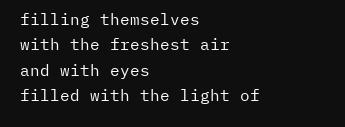filling themselves
with the freshest air
and with eyes
filled with the light of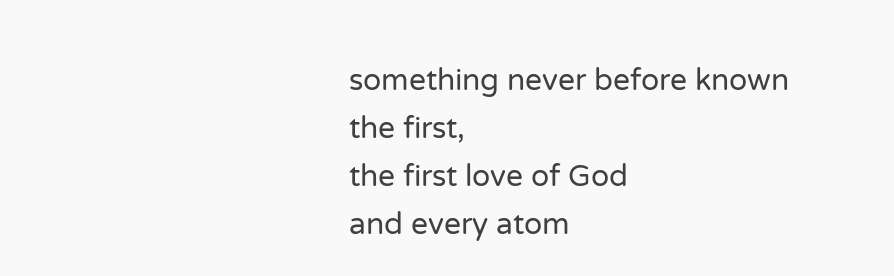something never before known
the first,
the first love of God
and every atom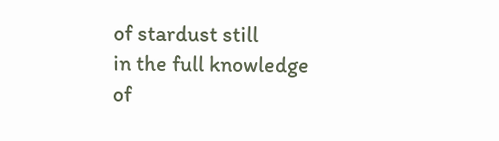of stardust still
in the full knowledge
of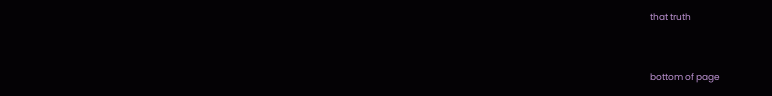that truth


bottom of page